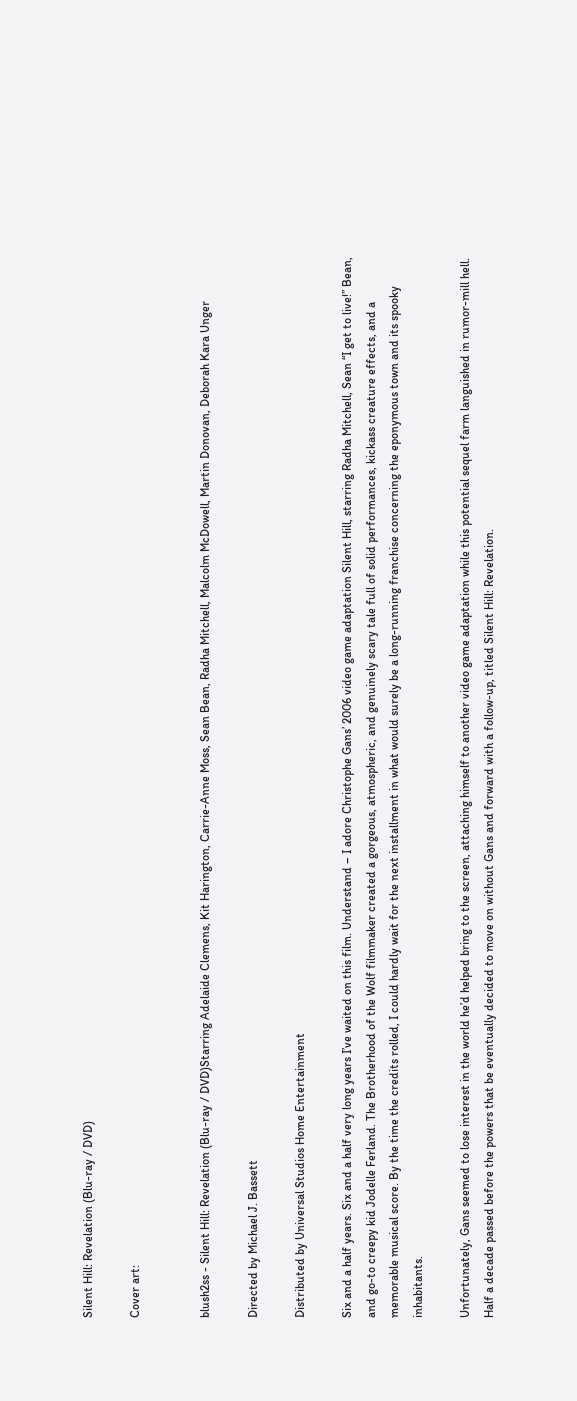Silent Hill: Revelation (Blu-ray / DVD)

Cover art:


blush2ss - Silent Hill: Revelation (Blu-ray / DVD)Starring Adelaide Clemens, Kit Harington, Carrie-Anne Moss, Sean Bean, Radha Mitchell, Malcolm McDowell, Martin Donovan, Deborah Kara Unger

Directed by Michael J. Bassett

Distributed by Universal Studios Home Entertainment

Six and a half years. Six and a half very long years I’ve waited on this film. Understand – I adore Christophe Gans’ 2006 video game adaptation Silent Hill, starring Radha Mitchell, Sean “I get to live!” Bean, and go-to creepy kid Jodelle Ferland. The Brotherhood of the Wolf filmmaker created a gorgeous, atmospheric, and genuinely scary tale full of solid performances, kickass creature effects, and a memorable musical score. By the time the credits rolled, I could hardly wait for the next installment in what would surely be a long-running franchise concerning the eponymous town and its spooky inhabitants.

Unfortunately, Gans seemed to lose interest in the world he’d helped bring to the screen, attaching himself to another video game adaptation while this potential sequel farm languished in rumor-mill hell. Half a decade passed before the powers that be eventually decided to move on without Gans and forward with a follow-up, titled Silent Hill: Revelation.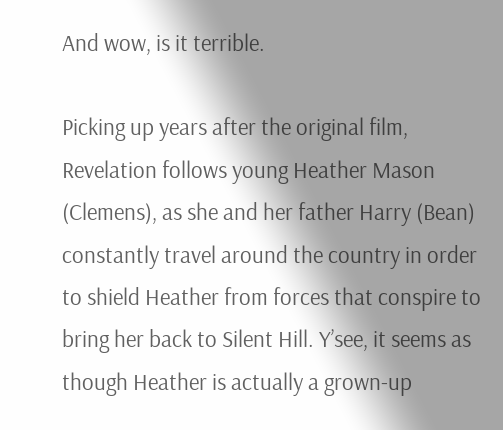And wow, is it terrible.

Picking up years after the original film, Revelation follows young Heather Mason (Clemens), as she and her father Harry (Bean) constantly travel around the country in order to shield Heather from forces that conspire to bring her back to Silent Hill. Y’see, it seems as though Heather is actually a grown-up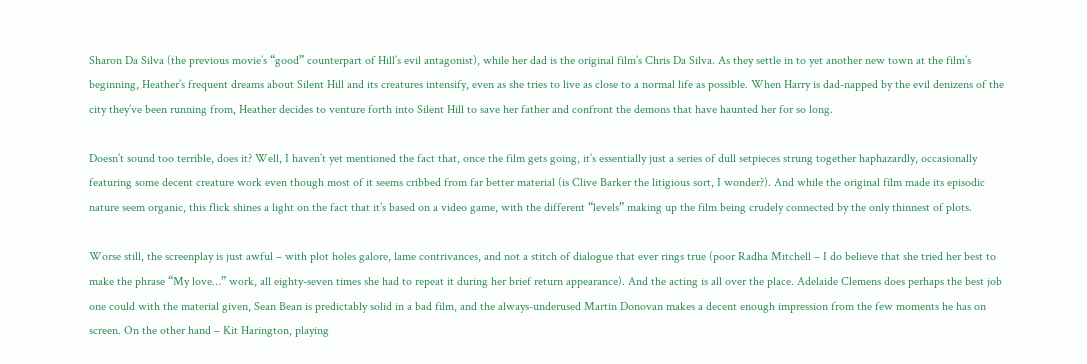Sharon Da Silva (the previous movie’s “good” counterpart of Hill’s evil antagonist), while her dad is the original film’s Chris Da Silva. As they settle in to yet another new town at the film’s beginning, Heather’s frequent dreams about Silent Hill and its creatures intensify, even as she tries to live as close to a normal life as possible. When Harry is dad-napped by the evil denizens of the city they’ve been running from, Heather decides to venture forth into Silent Hill to save her father and confront the demons that have haunted her for so long.

Doesn’t sound too terrible, does it? Well, I haven’t yet mentioned the fact that, once the film gets going, it’s essentially just a series of dull setpieces strung together haphazardly, occasionally featuring some decent creature work even though most of it seems cribbed from far better material (is Clive Barker the litigious sort, I wonder?). And while the original film made its episodic nature seem organic, this flick shines a light on the fact that it’s based on a video game, with the different “levels” making up the film being crudely connected by the only thinnest of plots.

Worse still, the screenplay is just awful – with plot holes galore, lame contrivances, and not a stitch of dialogue that ever rings true (poor Radha Mitchell – I do believe that she tried her best to make the phrase “My love…” work, all eighty-seven times she had to repeat it during her brief return appearance). And the acting is all over the place. Adelaide Clemens does perhaps the best job one could with the material given, Sean Bean is predictably solid in a bad film, and the always-underused Martin Donovan makes a decent enough impression from the few moments he has on screen. On the other hand – Kit Harington, playing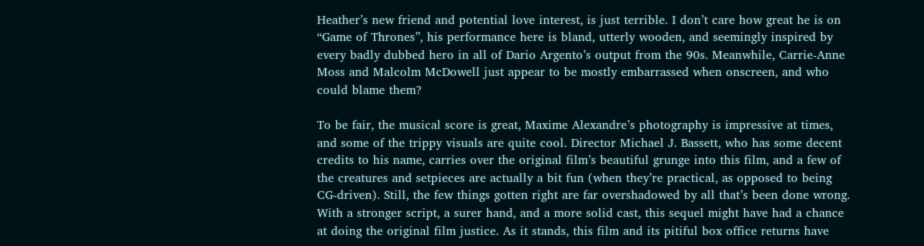Heather’s new friend and potential love interest, is just terrible. I don’t care how great he is on “Game of Thrones”, his performance here is bland, utterly wooden, and seemingly inspired by every badly dubbed hero in all of Dario Argento’s output from the 90s. Meanwhile, Carrie-Anne Moss and Malcolm McDowell just appear to be mostly embarrassed when onscreen, and who could blame them?

To be fair, the musical score is great, Maxime Alexandre’s photography is impressive at times, and some of the trippy visuals are quite cool. Director Michael J. Bassett, who has some decent credits to his name, carries over the original film’s beautiful grunge into this film, and a few of the creatures and setpieces are actually a bit fun (when they’re practical, as opposed to being CG-driven). Still, the few things gotten right are far overshadowed by all that’s been done wrong. With a stronger script, a surer hand, and a more solid cast, this sequel might have had a chance at doing the original film justice. As it stands, this film and its pitiful box office returns have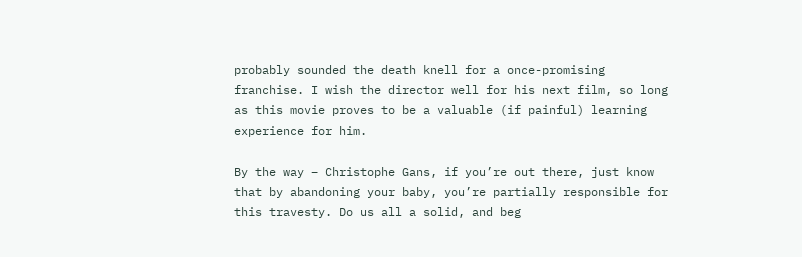probably sounded the death knell for a once-promising franchise. I wish the director well for his next film, so long as this movie proves to be a valuable (if painful) learning experience for him.

By the way – Christophe Gans, if you’re out there, just know that by abandoning your baby, you’re partially responsible for this travesty. Do us all a solid, and beg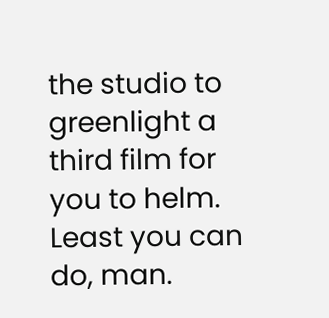the studio to greenlight a third film for you to helm. Least you can do, man.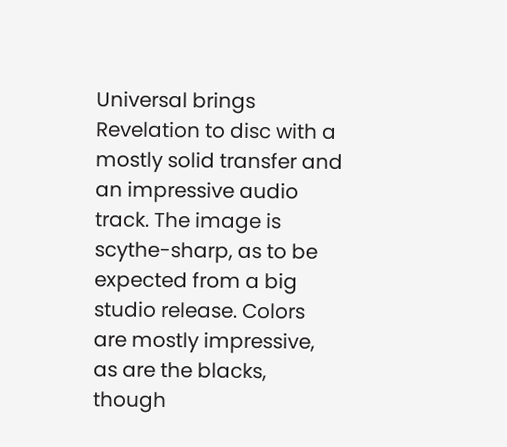Universal brings Revelation to disc with a mostly solid transfer and an impressive audio track. The image is scythe-sharp, as to be expected from a big studio release. Colors are mostly impressive, as are the blacks, though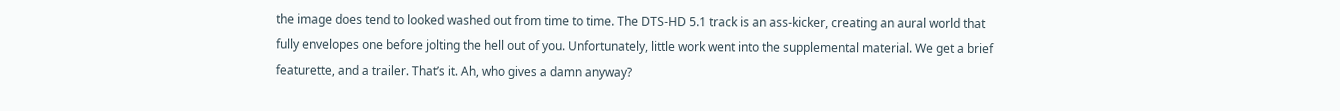the image does tend to looked washed out from time to time. The DTS-HD 5.1 track is an ass-kicker, creating an aural world that fully envelopes one before jolting the hell out of you. Unfortunately, little work went into the supplemental material. We get a brief featurette, and a trailer. That’s it. Ah, who gives a damn anyway?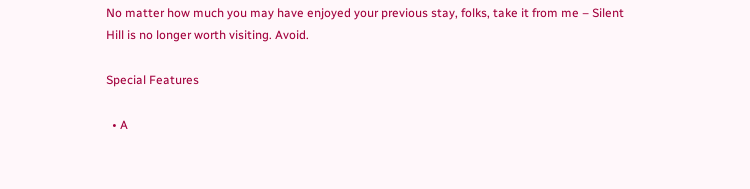No matter how much you may have enjoyed your previous stay, folks, take it from me – Silent Hill is no longer worth visiting. Avoid.

Special Features

  • A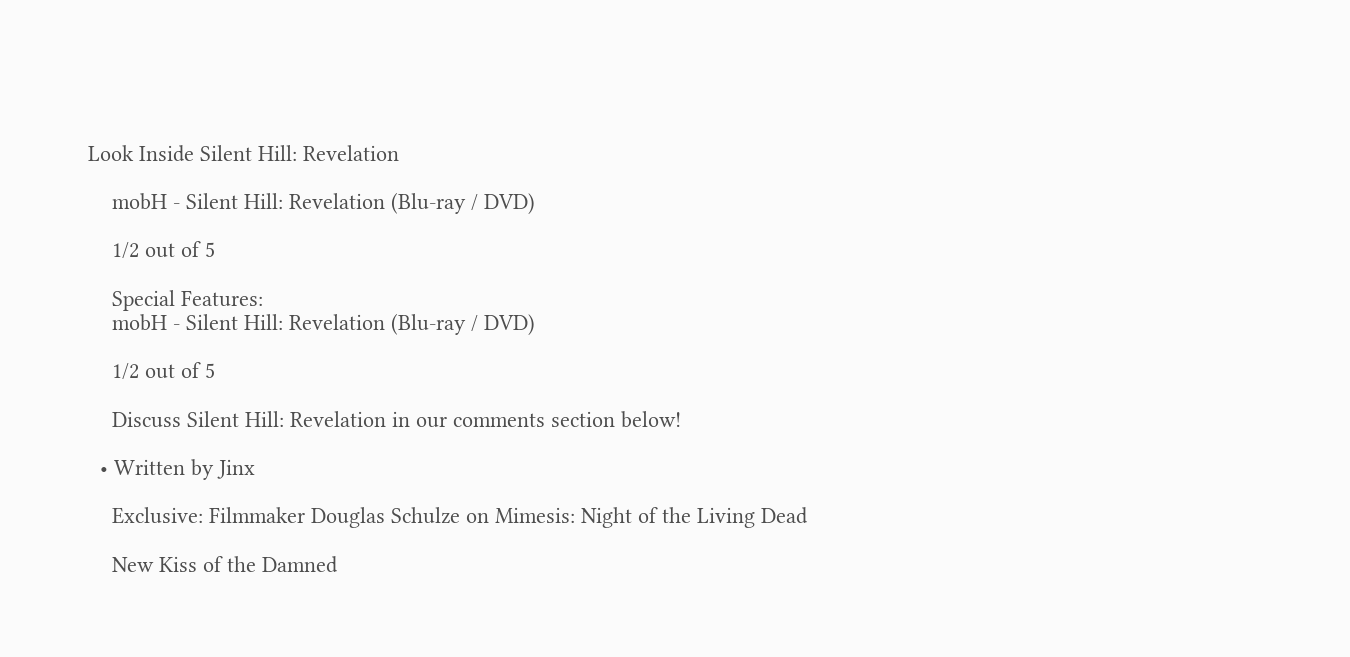Look Inside Silent Hill: Revelation

    mobH - Silent Hill: Revelation (Blu-ray / DVD)

    1/2 out of 5

    Special Features:
    mobH - Silent Hill: Revelation (Blu-ray / DVD)

    1/2 out of 5

    Discuss Silent Hill: Revelation in our comments section below!

  • Written by Jinx

    Exclusive: Filmmaker Douglas Schulze on Mimesis: Night of the Living Dead

    New Kiss of the Damned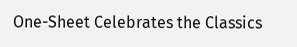One-Sheet Celebrates the Classics